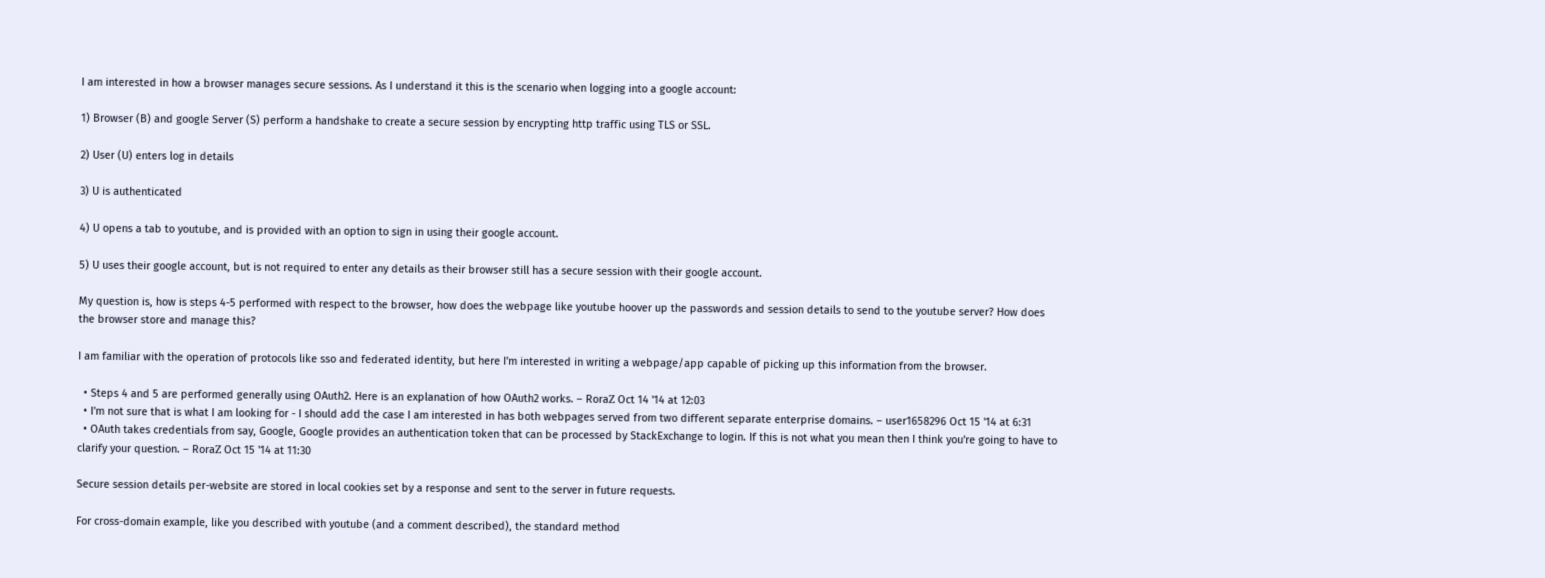I am interested in how a browser manages secure sessions. As I understand it this is the scenario when logging into a google account:

1) Browser (B) and google Server (S) perform a handshake to create a secure session by encrypting http traffic using TLS or SSL.

2) User (U) enters log in details

3) U is authenticated

4) U opens a tab to youtube, and is provided with an option to sign in using their google account.

5) U uses their google account, but is not required to enter any details as their browser still has a secure session with their google account.

My question is, how is steps 4-5 performed with respect to the browser, how does the webpage like youtube hoover up the passwords and session details to send to the youtube server? How does the browser store and manage this?

I am familiar with the operation of protocols like sso and federated identity, but here I'm interested in writing a webpage/app capable of picking up this information from the browser.

  • Steps 4 and 5 are performed generally using OAuth2. Here is an explanation of how OAuth2 works. – RoraΖ Oct 14 '14 at 12:03
  • I'm not sure that is what I am looking for - I should add the case I am interested in has both webpages served from two different separate enterprise domains. – user1658296 Oct 15 '14 at 6:31
  • OAuth takes credentials from say, Google, Google provides an authentication token that can be processed by StackExchange to login. If this is not what you mean then I think you're going to have to clarify your question. – RoraΖ Oct 15 '14 at 11:30

Secure session details per-website are stored in local cookies set by a response and sent to the server in future requests.

For cross-domain example, like you described with youtube (and a comment described), the standard method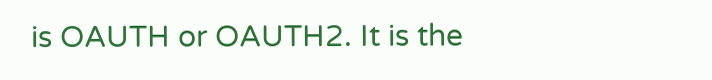is OAUTH or OAUTH2. It is the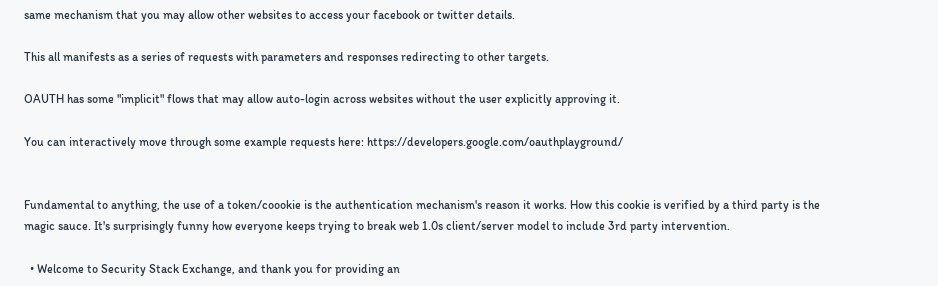same mechanism that you may allow other websites to access your facebook or twitter details.

This all manifests as a series of requests with parameters and responses redirecting to other targets.

OAUTH has some "implicit" flows that may allow auto-login across websites without the user explicitly approving it.

You can interactively move through some example requests here: https://developers.google.com/oauthplayground/


Fundamental to anything, the use of a token/coookie is the authentication mechanism's reason it works. How this cookie is verified by a third party is the magic sauce. It's surprisingly funny how everyone keeps trying to break web 1.0s client/server model to include 3rd party intervention.

  • Welcome to Security Stack Exchange, and thank you for providing an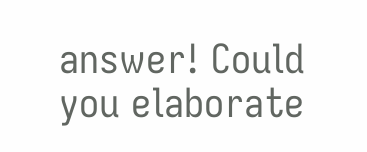answer! Could you elaborate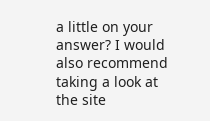a little on your answer? I would also recommend taking a look at the site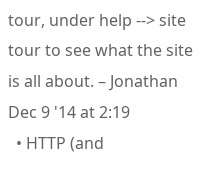tour, under help --> site tour to see what the site is all about. – Jonathan Dec 9 '14 at 2:19
  • HTTP (and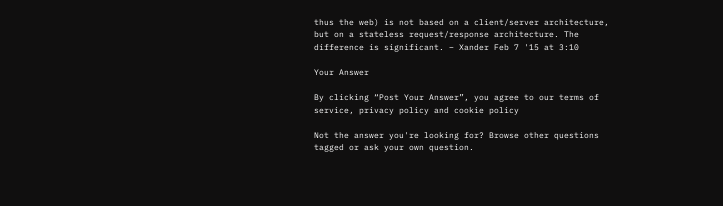thus the web) is not based on a client/server architecture, but on a stateless request/response architecture. The difference is significant. – Xander Feb 7 '15 at 3:10

Your Answer

By clicking “Post Your Answer”, you agree to our terms of service, privacy policy and cookie policy

Not the answer you're looking for? Browse other questions tagged or ask your own question.